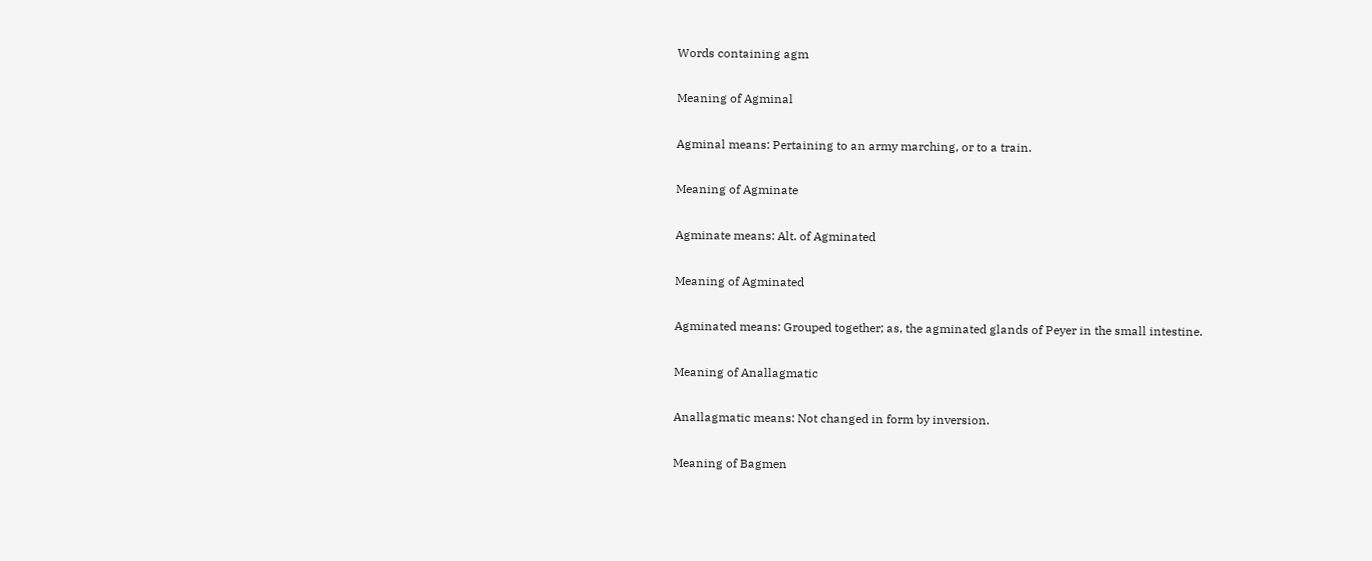Words containing agm

Meaning of Agminal

Agminal means: Pertaining to an army marching, or to a train.

Meaning of Agminate

Agminate means: Alt. of Agminated

Meaning of Agminated

Agminated means: Grouped together; as, the agminated glands of Peyer in the small intestine.

Meaning of Anallagmatic

Anallagmatic means: Not changed in form by inversion.

Meaning of Bagmen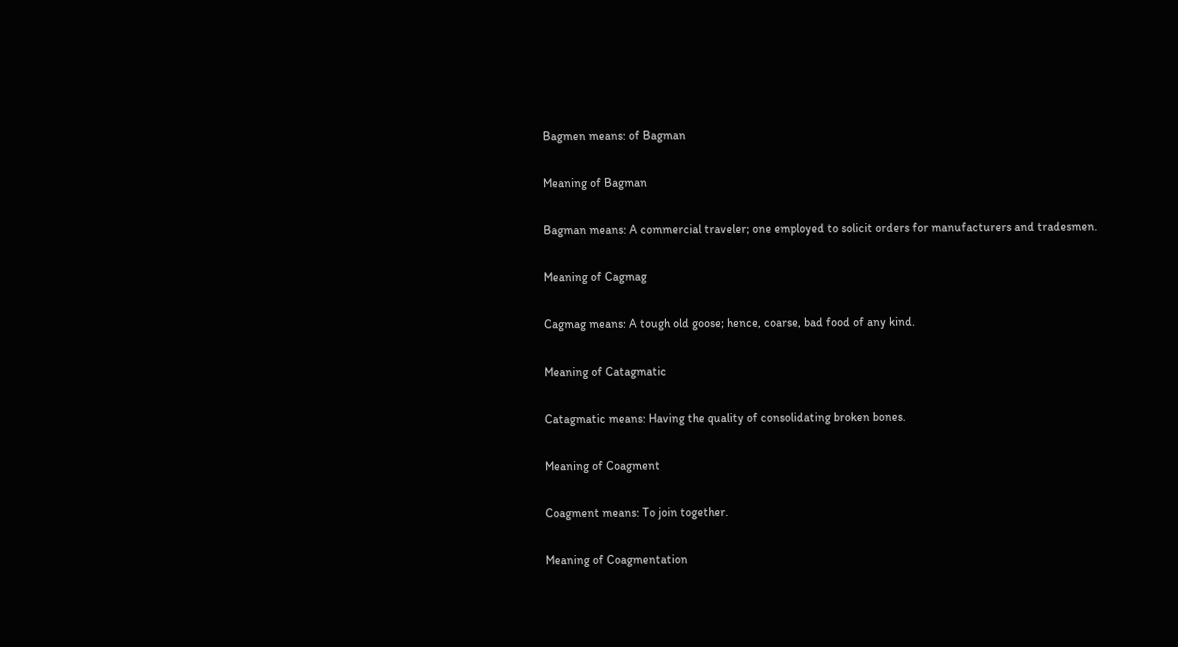Bagmen means: of Bagman

Meaning of Bagman

Bagman means: A commercial traveler; one employed to solicit orders for manufacturers and tradesmen.

Meaning of Cagmag

Cagmag means: A tough old goose; hence, coarse, bad food of any kind.

Meaning of Catagmatic

Catagmatic means: Having the quality of consolidating broken bones.

Meaning of Coagment

Coagment means: To join together.

Meaning of Coagmentation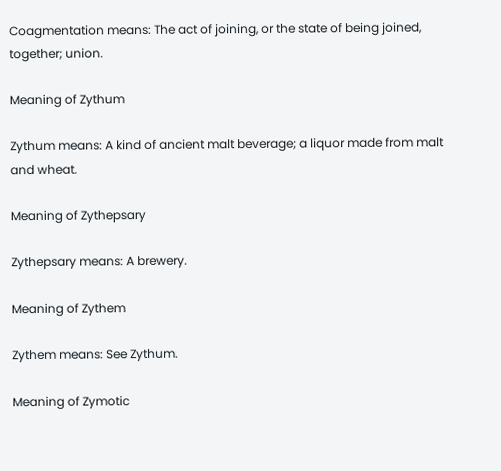Coagmentation means: The act of joining, or the state of being joined, together; union.

Meaning of Zythum

Zythum means: A kind of ancient malt beverage; a liquor made from malt and wheat.

Meaning of Zythepsary

Zythepsary means: A brewery.

Meaning of Zythem

Zythem means: See Zythum.

Meaning of Zymotic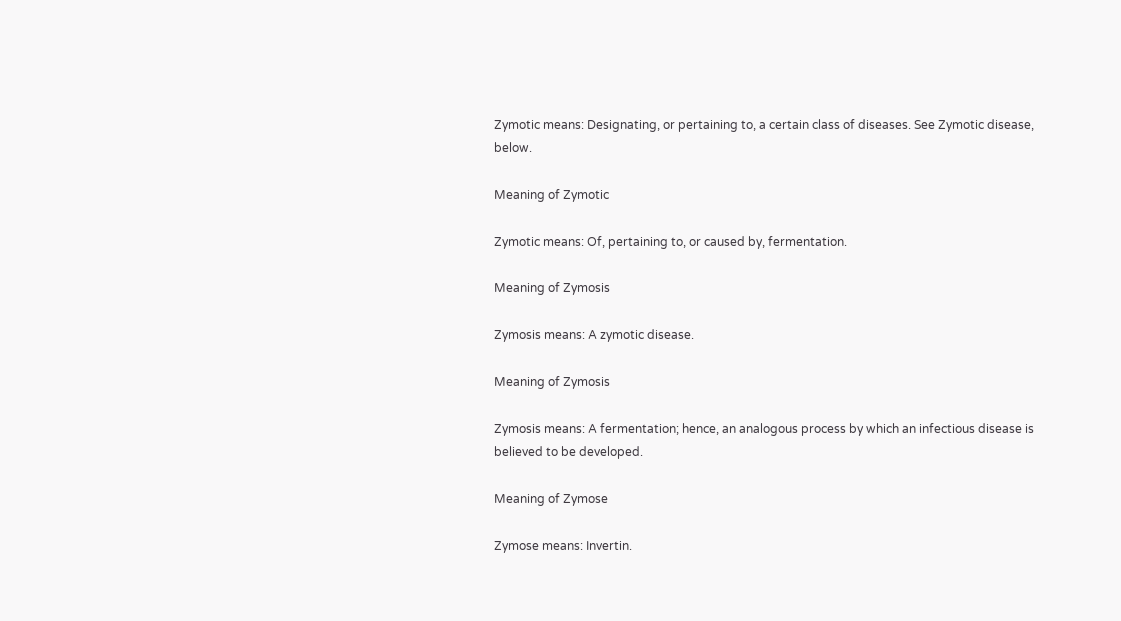Zymotic means: Designating, or pertaining to, a certain class of diseases. See Zymotic disease, below.

Meaning of Zymotic

Zymotic means: Of, pertaining to, or caused by, fermentation.

Meaning of Zymosis

Zymosis means: A zymotic disease.

Meaning of Zymosis

Zymosis means: A fermentation; hence, an analogous process by which an infectious disease is believed to be developed.

Meaning of Zymose

Zymose means: Invertin.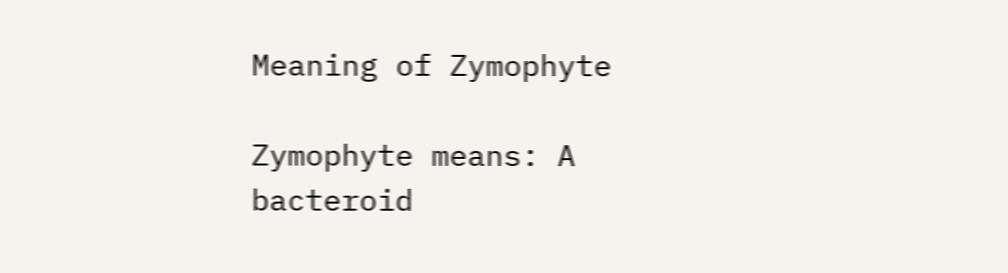Meaning of Zymophyte

Zymophyte means: A bacteroid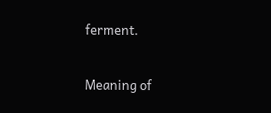ferment.

Meaning of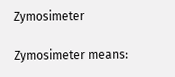Zymosimeter

Zymosimeter means: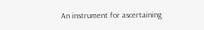An instrument for ascertaining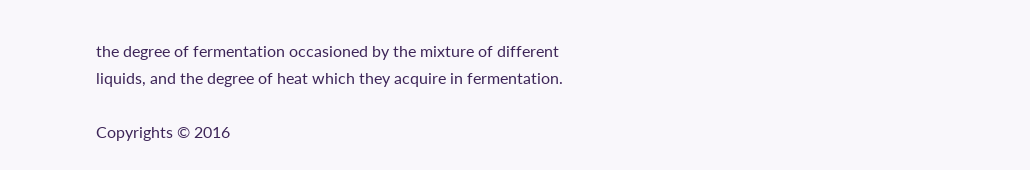the degree of fermentation occasioned by the mixture of different liquids, and the degree of heat which they acquire in fermentation.

Copyrights © 2016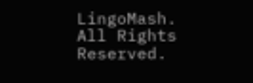LingoMash. All Rights Reserved.